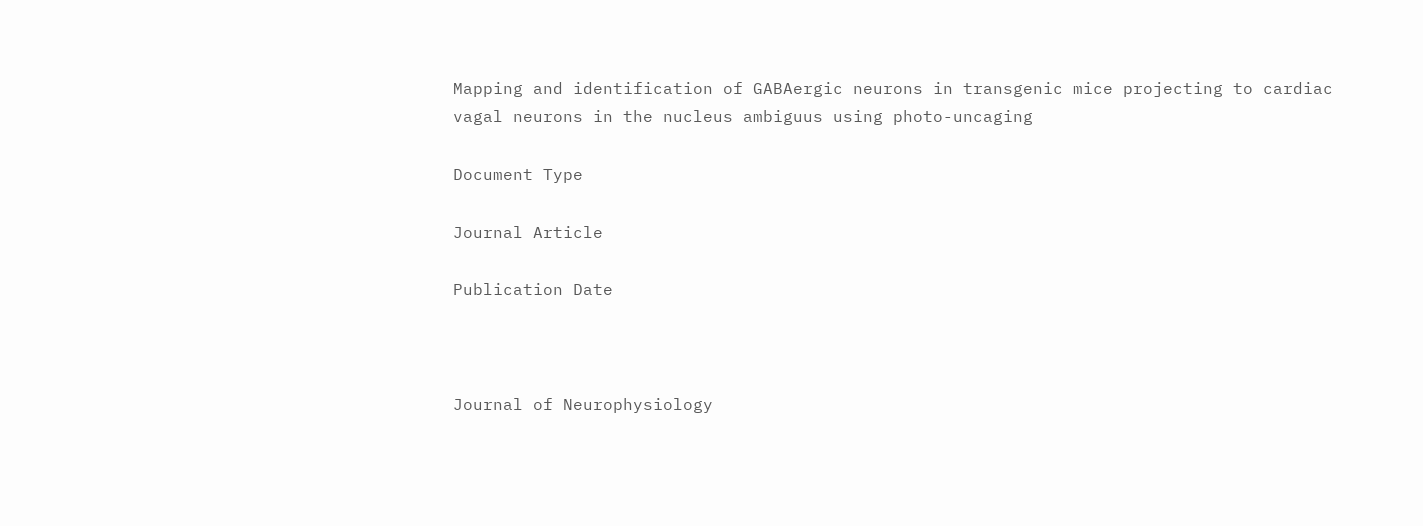Mapping and identification of GABAergic neurons in transgenic mice projecting to cardiac vagal neurons in the nucleus ambiguus using photo-uncaging

Document Type

Journal Article

Publication Date



Journal of Neurophysiology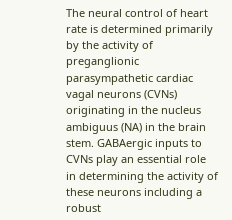The neural control of heart rate is determined primarily by the activity of preganglionic parasympathetic cardiac vagal neurons (CVNs) originating in the nucleus ambiguus (NA) in the brain stem. GABAergic inputs to CVNs play an essential role in determining the activity of these neurons including a robust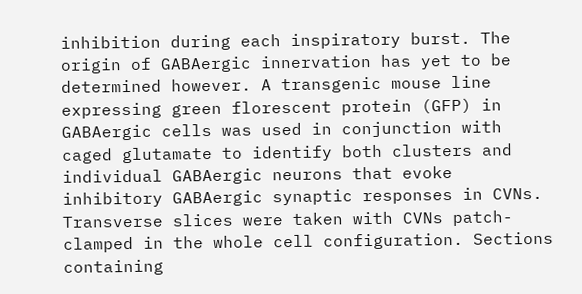inhibition during each inspiratory burst. The origin of GABAergic innervation has yet to be determined however. A transgenic mouse line expressing green florescent protein (GFP) in GABAergic cells was used in conjunction with caged glutamate to identify both clusters and individual GABAergic neurons that evoke inhibitory GABAergic synaptic responses in CVNs. Transverse slices were taken with CVNs patch-clamped in the whole cell configuration. Sections containing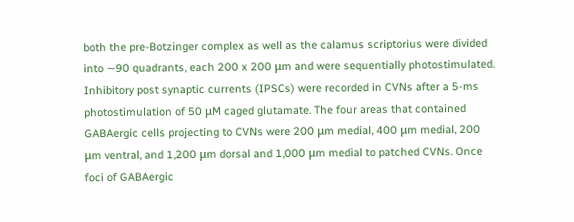both the pre-Botzinger complex as well as the calamus scriptorius were divided into ∼90 quadrants, each 200 x 200 μm and were sequentially photostimulated. Inhibitory post synaptic currents (IPSCs) were recorded in CVNs after a 5-ms photostimulation of 50 μM caged glutamate. The four areas that contained GABAergic cells projecting to CVNs were 200 μm medial, 400 μm medial, 200 μm ventral, and 1,200 μm dorsal and 1,000 μm medial to patched CVNs. Once foci of GABAergic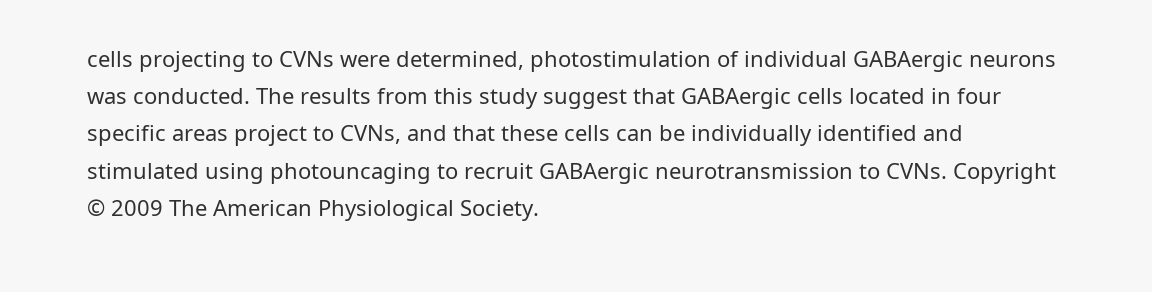cells projecting to CVNs were determined, photostimulation of individual GABAergic neurons was conducted. The results from this study suggest that GABAergic cells located in four specific areas project to CVNs, and that these cells can be individually identified and stimulated using photouncaging to recruit GABAergic neurotransmission to CVNs. Copyright © 2009 The American Physiological Society.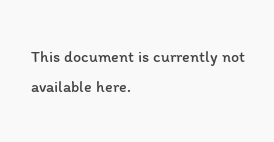This document is currently not available here.